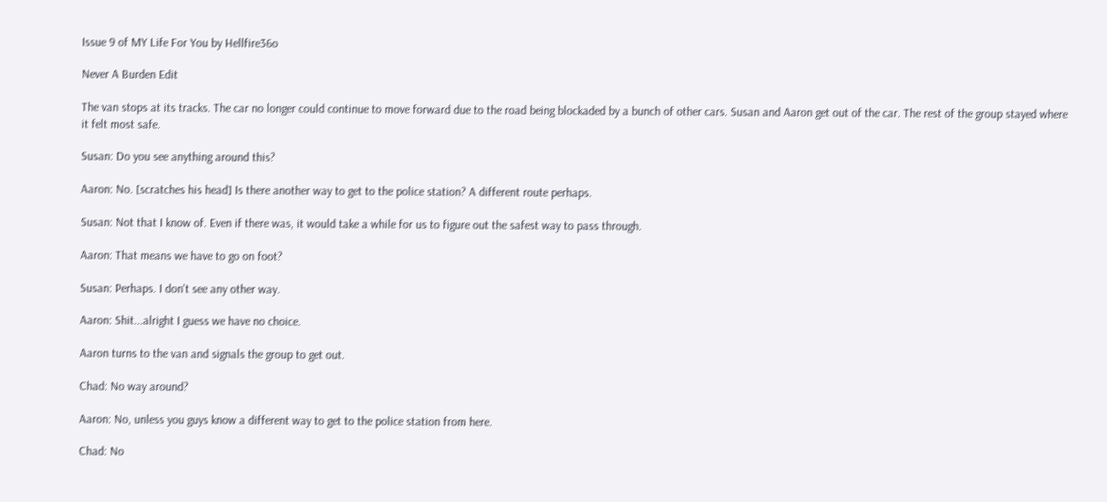Issue 9 of MY Life For You by Hellfire36o

Never A Burden Edit

The van stops at its tracks. The car no longer could continue to move forward due to the road being blockaded by a bunch of other cars. Susan and Aaron get out of the car. The rest of the group stayed where it felt most safe.

Susan: Do you see anything around this?

Aaron: No. [scratches his head] Is there another way to get to the police station? A different route perhaps.

Susan: Not that I know of. Even if there was, it would take a while for us to figure out the safest way to pass through.

Aaron: That means we have to go on foot?

Susan: Perhaps. I don't see any other way.

Aaron: Shit...alright I guess we have no choice.

Aaron turns to the van and signals the group to get out.

Chad: No way around?

Aaron: No, unless you guys know a different way to get to the police station from here.

Chad: No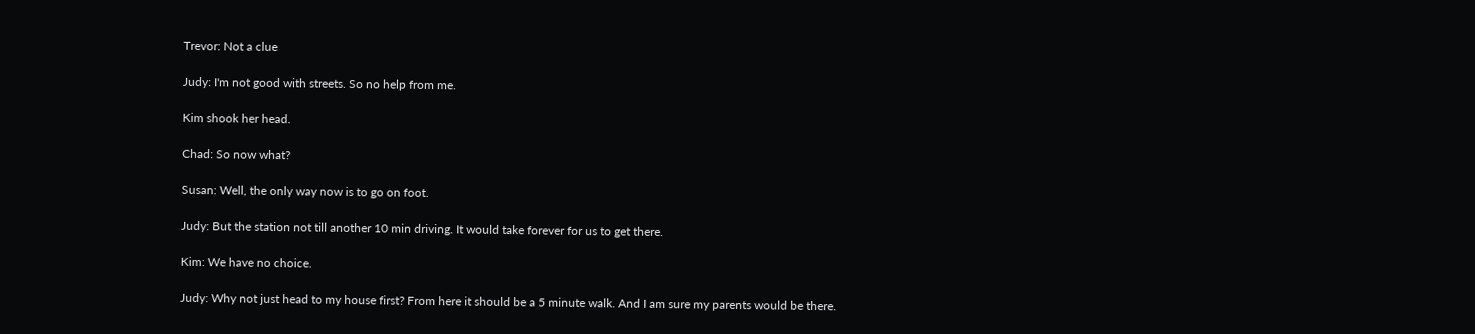Trevor: Not a clue

Judy: I'm not good with streets. So no help from me.

Kim shook her head.

Chad: So now what?

Susan: Well, the only way now is to go on foot.

Judy: But the station not till another 10 min driving. It would take forever for us to get there.

Kim: We have no choice.

Judy: Why not just head to my house first? From here it should be a 5 minute walk. And I am sure my parents would be there.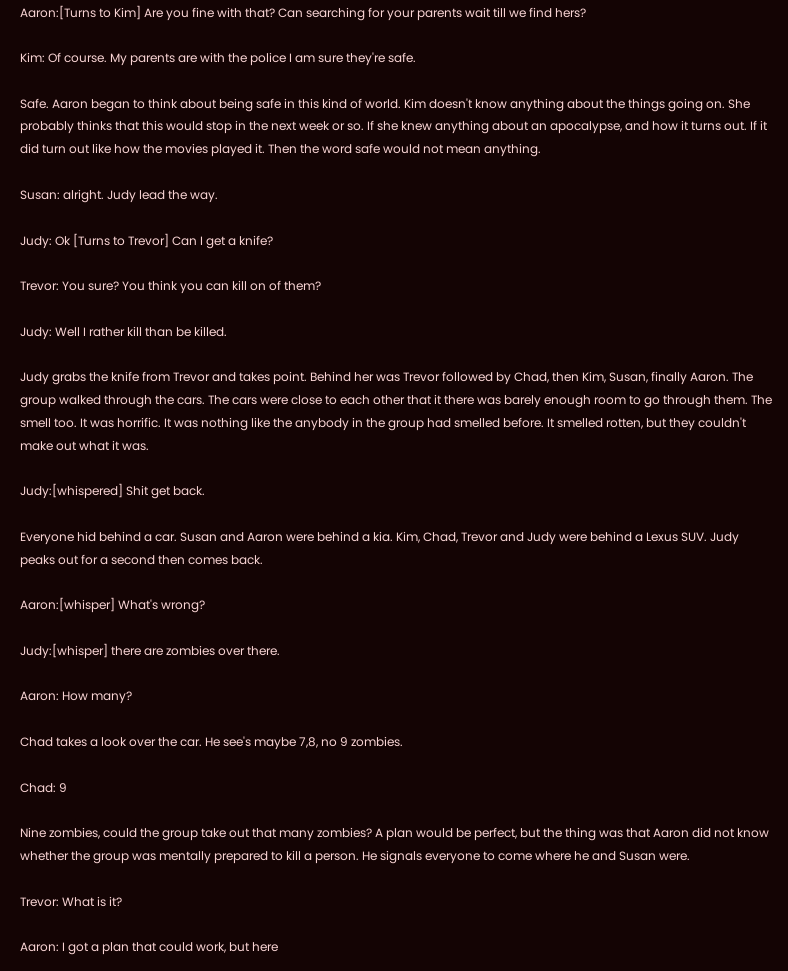Aaron:[Turns to Kim] Are you fine with that? Can searching for your parents wait till we find hers?

Kim: Of course. My parents are with the police I am sure they're safe.

Safe. Aaron began to think about being safe in this kind of world. Kim doesn't know anything about the things going on. She probably thinks that this would stop in the next week or so. If she knew anything about an apocalypse, and how it turns out. If it did turn out like how the movies played it. Then the word safe would not mean anything.

Susan: alright. Judy lead the way.

Judy: Ok [Turns to Trevor] Can I get a knife?

Trevor: You sure? You think you can kill on of them?

Judy: Well I rather kill than be killed.

Judy grabs the knife from Trevor and takes point. Behind her was Trevor followed by Chad, then Kim, Susan, finally Aaron. The group walked through the cars. The cars were close to each other that it there was barely enough room to go through them. The smell too. It was horrific. It was nothing like the anybody in the group had smelled before. It smelled rotten, but they couldn't make out what it was.

Judy:[whispered] Shit get back.

Everyone hid behind a car. Susan and Aaron were behind a kia. Kim, Chad, Trevor and Judy were behind a Lexus SUV. Judy peaks out for a second then comes back.

Aaron:[whisper] What's wrong?

Judy:[whisper] there are zombies over there.

Aaron: How many?

Chad takes a look over the car. He see's maybe 7,8, no 9 zombies.

Chad: 9

Nine zombies, could the group take out that many zombies? A plan would be perfect, but the thing was that Aaron did not know whether the group was mentally prepared to kill a person. He signals everyone to come where he and Susan were.

Trevor: What is it?

Aaron: I got a plan that could work, but here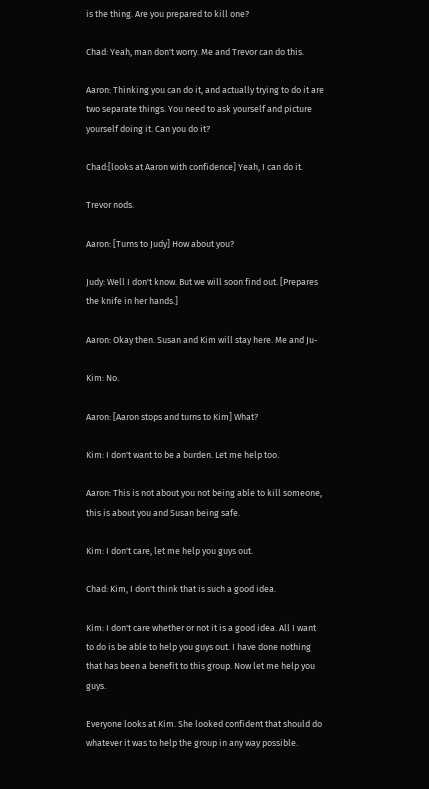is the thing. Are you prepared to kill one?

Chad: Yeah, man don't worry. Me and Trevor can do this.

Aaron: Thinking you can do it, and actually trying to do it are two separate things. You need to ask yourself and picture yourself doing it. Can you do it?

Chad:[looks at Aaron with confidence] Yeah, I can do it.

Trevor nods.

Aaron: [Turns to Judy] How about you?

Judy: Well I don't know. But we will soon find out. [Prepares the knife in her hands.]

Aaron: Okay then. Susan and Kim will stay here. Me and Ju-

Kim: No.

Aaron: [Aaron stops and turns to Kim] What?

Kim: I don't want to be a burden. Let me help too.

Aaron: This is not about you not being able to kill someone, this is about you and Susan being safe.

Kim: I don't care, let me help you guys out.

Chad: Kim, I don't think that is such a good idea.

Kim: I don't care whether or not it is a good idea. All I want to do is be able to help you guys out. I have done nothing that has been a benefit to this group. Now let me help you guys.

Everyone looks at Kim. She looked confident that should do whatever it was to help the group in any way possible.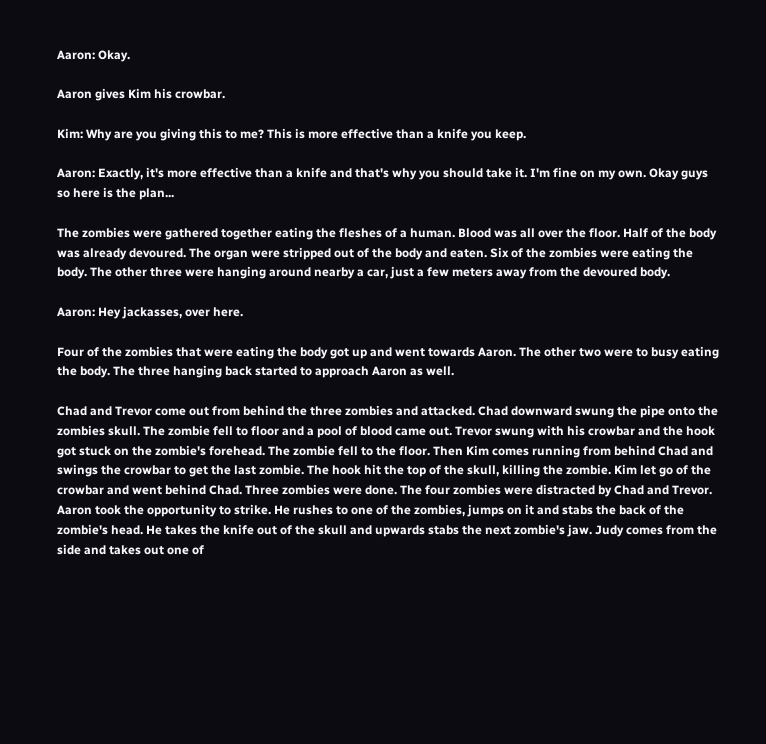Aaron: Okay.

Aaron gives Kim his crowbar.

Kim: Why are you giving this to me? This is more effective than a knife you keep.

Aaron: Exactly, it's more effective than a knife and that's why you should take it. I'm fine on my own. Okay guys so here is the plan...

The zombies were gathered together eating the fleshes of a human. Blood was all over the floor. Half of the body was already devoured. The organ were stripped out of the body and eaten. Six of the zombies were eating the body. The other three were hanging around nearby a car, just a few meters away from the devoured body.

Aaron: Hey jackasses, over here.

Four of the zombies that were eating the body got up and went towards Aaron. The other two were to busy eating the body. The three hanging back started to approach Aaron as well.

Chad and Trevor come out from behind the three zombies and attacked. Chad downward swung the pipe onto the zombies skull. The zombie fell to floor and a pool of blood came out. Trevor swung with his crowbar and the hook got stuck on the zombie's forehead. The zombie fell to the floor. Then Kim comes running from behind Chad and swings the crowbar to get the last zombie. The hook hit the top of the skull, killing the zombie. Kim let go of the crowbar and went behind Chad. Three zombies were done. The four zombies were distracted by Chad and Trevor. Aaron took the opportunity to strike. He rushes to one of the zombies, jumps on it and stabs the back of the zombie's head. He takes the knife out of the skull and upwards stabs the next zombie's jaw. Judy comes from the side and takes out one of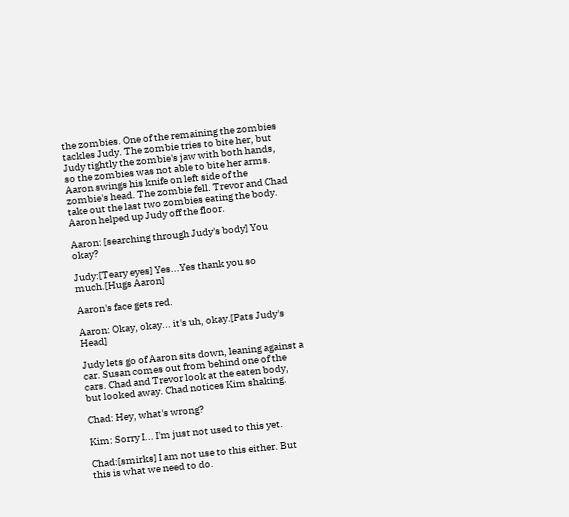the zombies. One of the remaining the zombies tackles Judy. The zombie tries to bite her, but Judy tightly the zombie's jaw with both hands, so the zombies was not able to bite her arms. Aaron swings his knife on left side of the zombie's head. The zombie fell. Trevor and Chad take out the last two zombies eating the body. Aaron helped up Judy off the floor.

Aaron: [searching through Judy's body] You okay?

Judy:[Teary eyes] Yes...Yes thank you so much.[Hugs Aaron]

Aaron's face gets red.

Aaron: Okay, okay... it's uh, okay.[Pats Judy's Head]

Judy lets go of Aaron sits down, leaning against a car. Susan comes out from behind one of the cars. Chad and Trevor look at the eaten body, but looked away. Chad notices Kim shaking.

Chad: Hey, what's wrong?

Kim: Sorry I... I'm just not used to this yet.

Chad:[smirks] I am not use to this either. But this is what we need to do.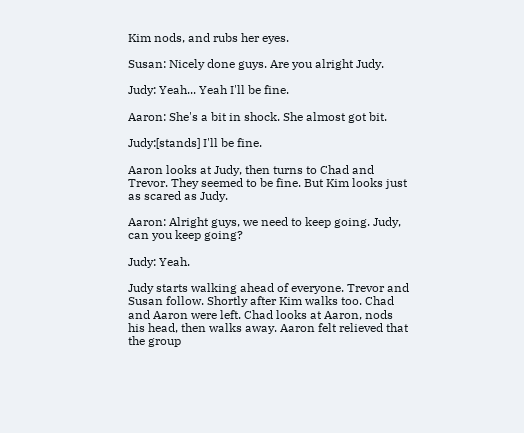Kim nods, and rubs her eyes.

Susan: Nicely done guys. Are you alright Judy.

Judy: Yeah... Yeah I'll be fine.

Aaron: She's a bit in shock. She almost got bit.

Judy:[stands] I'll be fine.

Aaron looks at Judy, then turns to Chad and Trevor. They seemed to be fine. But Kim looks just as scared as Judy.

Aaron: Alright guys, we need to keep going. Judy, can you keep going?

Judy: Yeah.

Judy starts walking ahead of everyone. Trevor and Susan follow. Shortly after Kim walks too. Chad and Aaron were left. Chad looks at Aaron, nods his head, then walks away. Aaron felt relieved that the group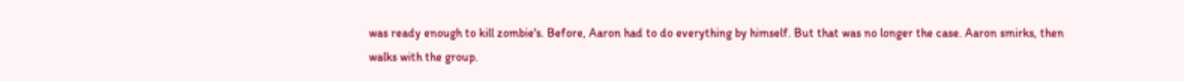was ready enough to kill zombie's. Before, Aaron had to do everything by himself. But that was no longer the case. Aaron smirks, then walks with the group.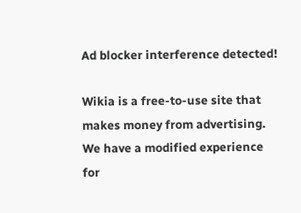Ad blocker interference detected!

Wikia is a free-to-use site that makes money from advertising. We have a modified experience for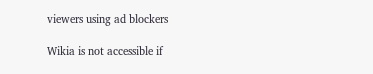viewers using ad blockers

Wikia is not accessible if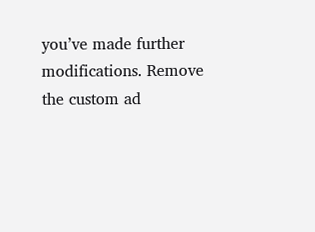you’ve made further modifications. Remove the custom ad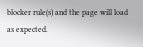blocker rule(s) and the page will load as expected.